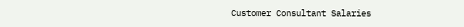Customer Consultant Salaries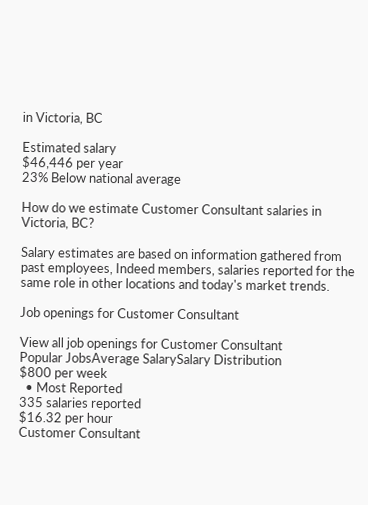in Victoria, BC

Estimated salary
$46,446 per year
23% Below national average

How do we estimate Customer Consultant salaries in Victoria, BC?

Salary estimates are based on information gathered from past employees, Indeed members, salaries reported for the same role in other locations and today's market trends.

Job openings for Customer Consultant

View all job openings for Customer Consultant
Popular JobsAverage SalarySalary Distribution
$800 per week
  • Most Reported
335 salaries reported
$16.32 per hour
Customer Consultant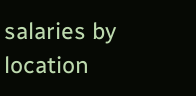salaries by location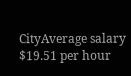CityAverage salary
$19.51 per hour